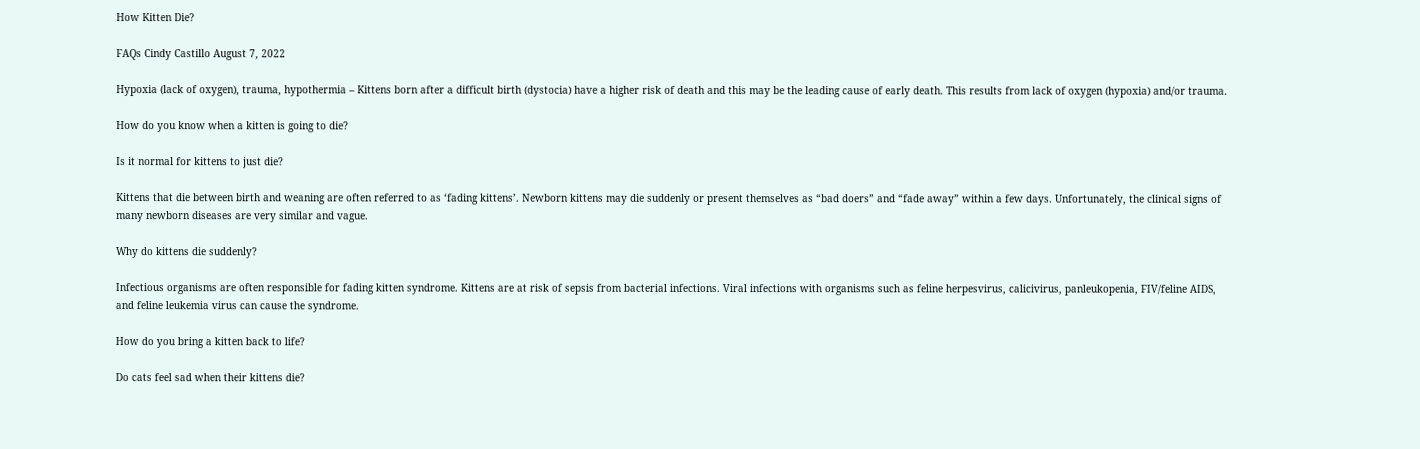How Kitten Die?

FAQs Cindy Castillo August 7, 2022

Hypoxia (lack of oxygen), trauma, hypothermia – Kittens born after a difficult birth (dystocia) have a higher risk of death and this may be the leading cause of early death. This results from lack of oxygen (hypoxia) and/or trauma.

How do you know when a kitten is going to die?

Is it normal for kittens to just die?

Kittens that die between birth and weaning are often referred to as ‘fading kittens’. Newborn kittens may die suddenly or present themselves as “bad doers” and “fade away” within a few days. Unfortunately, the clinical signs of many newborn diseases are very similar and vague.

Why do kittens die suddenly?

Infectious organisms are often responsible for fading kitten syndrome. Kittens are at risk of sepsis from bacterial infections. Viral infections with organisms such as feline herpesvirus, calicivirus, panleukopenia, FIV/feline AIDS, and feline leukemia virus can cause the syndrome.

How do you bring a kitten back to life?

Do cats feel sad when their kittens die?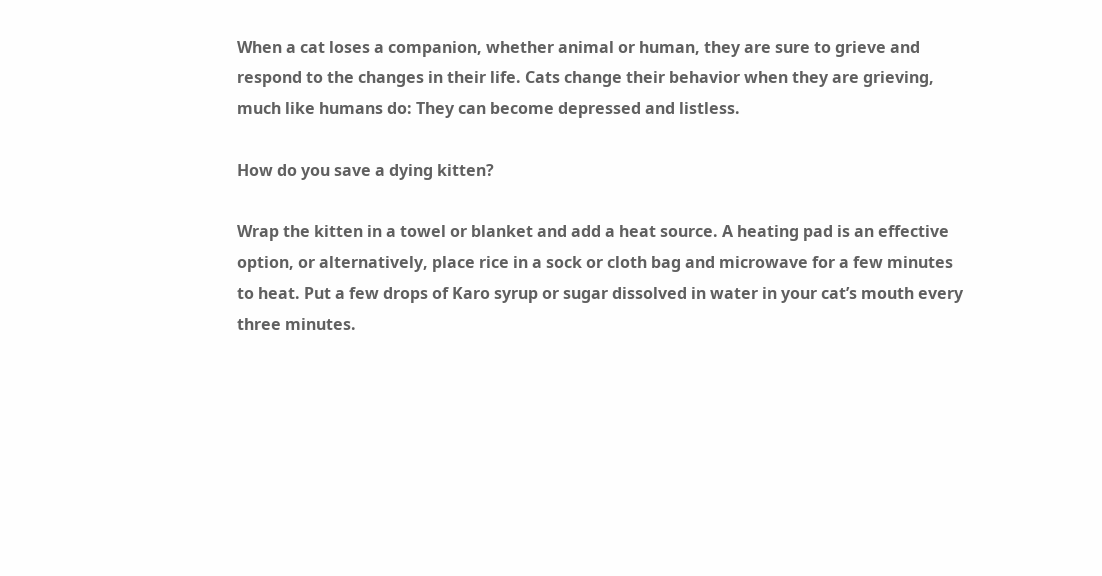When a cat loses a companion, whether animal or human, they are sure to grieve and respond to the changes in their life. Cats change their behavior when they are grieving, much like humans do: They can become depressed and listless.

How do you save a dying kitten?

Wrap the kitten in a towel or blanket and add a heat source. A heating pad is an effective option, or alternatively, place rice in a sock or cloth bag and microwave for a few minutes to heat. Put a few drops of Karo syrup or sugar dissolved in water in your cat’s mouth every three minutes.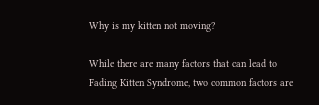Why is my kitten not moving?

While there are many factors that can lead to Fading Kitten Syndrome, two common factors are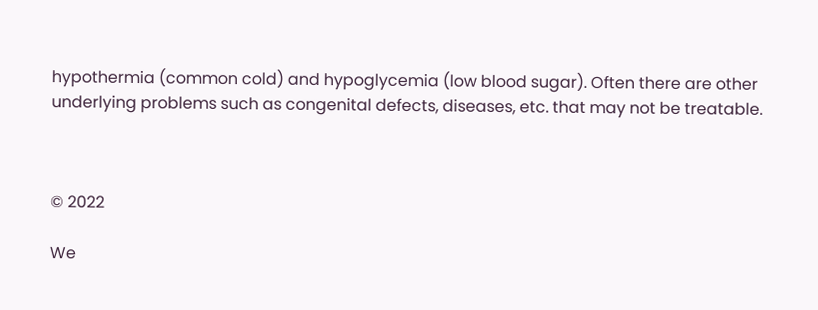hypothermia (common cold) and hypoglycemia (low blood sugar). Often there are other underlying problems such as congenital defects, diseases, etc. that may not be treatable.



© 2022

We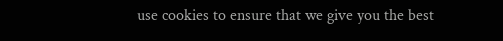use cookies to ensure that we give you the best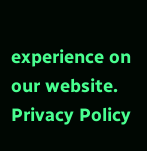experience on our website.
Privacy Policy